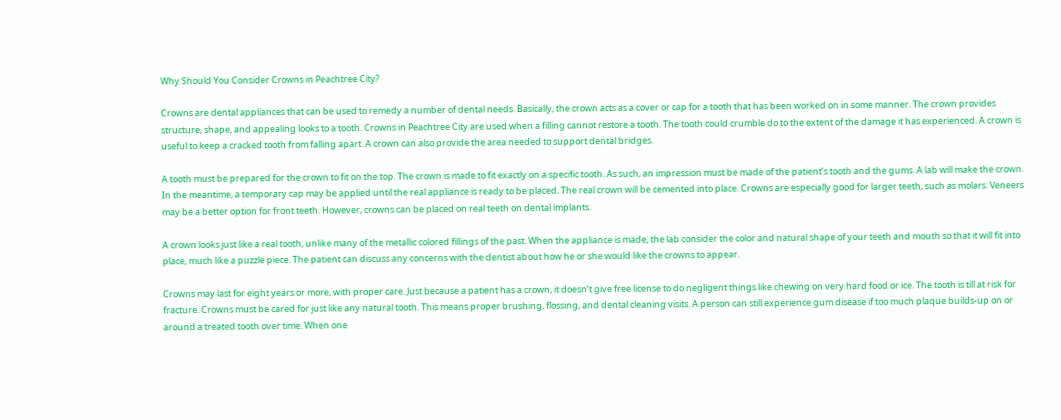Why Should You Consider Crowns in Peachtree City?

Crowns are dental appliances that can be used to remedy a number of dental needs. Basically, the crown acts as a cover or cap for a tooth that has been worked on in some manner. The crown provides structure, shape, and appealing looks to a tooth. Crowns in Peachtree City are used when a filling cannot restore a tooth. The tooth could crumble do to the extent of the damage it has experienced. A crown is useful to keep a cracked tooth from falling apart. A crown can also provide the area needed to support dental bridges.

A tooth must be prepared for the crown to fit on the top. The crown is made to fit exactly on a specific tooth. As such, an impression must be made of the patient’s tooth and the gums. A lab will make the crown. In the meantime, a temporary cap may be applied until the real appliance is ready to be placed. The real crown will be cemented into place. Crowns are especially good for larger teeth, such as molars. Veneers may be a better option for front teeth. However, crowns can be placed on real teeth on dental implants.

A crown looks just like a real tooth, unlike many of the metallic colored fillings of the past. When the appliance is made, the lab consider the color and natural shape of your teeth and mouth so that it will fit into place, much like a puzzle piece. The patient can discuss any concerns with the dentist about how he or she would like the crowns to appear.

Crowns may last for eight years or more, with proper care. Just because a patient has a crown, it doesn’t give free license to do negligent things like chewing on very hard food or ice. The tooth is till at risk for fracture. Crowns must be cared for just like any natural tooth. This means proper brushing, flossing, and dental cleaning visits. A person can still experience gum disease if too much plaque builds-up on or around a treated tooth over time. When one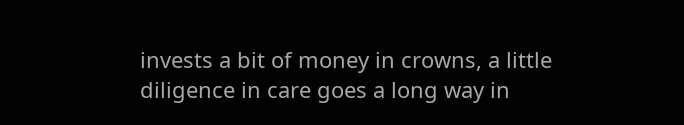invests a bit of money in crowns, a little diligence in care goes a long way in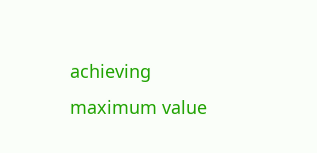achieving maximum value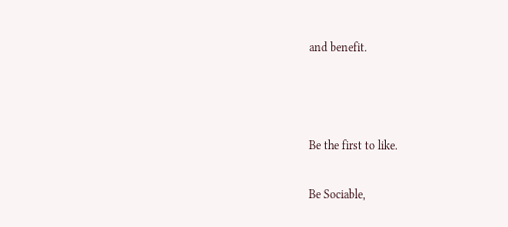and benefit.



Be the first to like.

Be Sociable,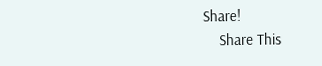Share!
    Share This